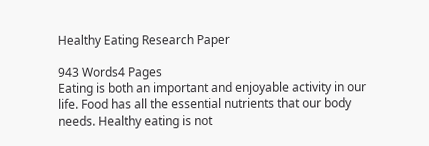Healthy Eating Research Paper

943 Words4 Pages
Eating is both an important and enjoyable activity in our life. Food has all the essential nutrients that our body needs. Healthy eating is not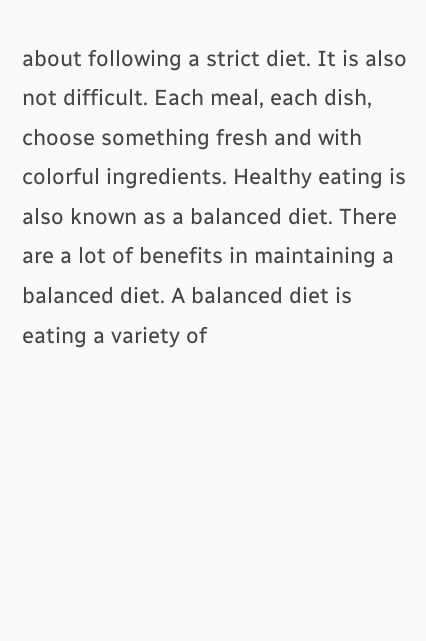about following a strict diet. It is also not difficult. Each meal, each dish, choose something fresh and with colorful ingredients. Healthy eating is also known as a balanced diet. There are a lot of benefits in maintaining a balanced diet. A balanced diet is eating a variety of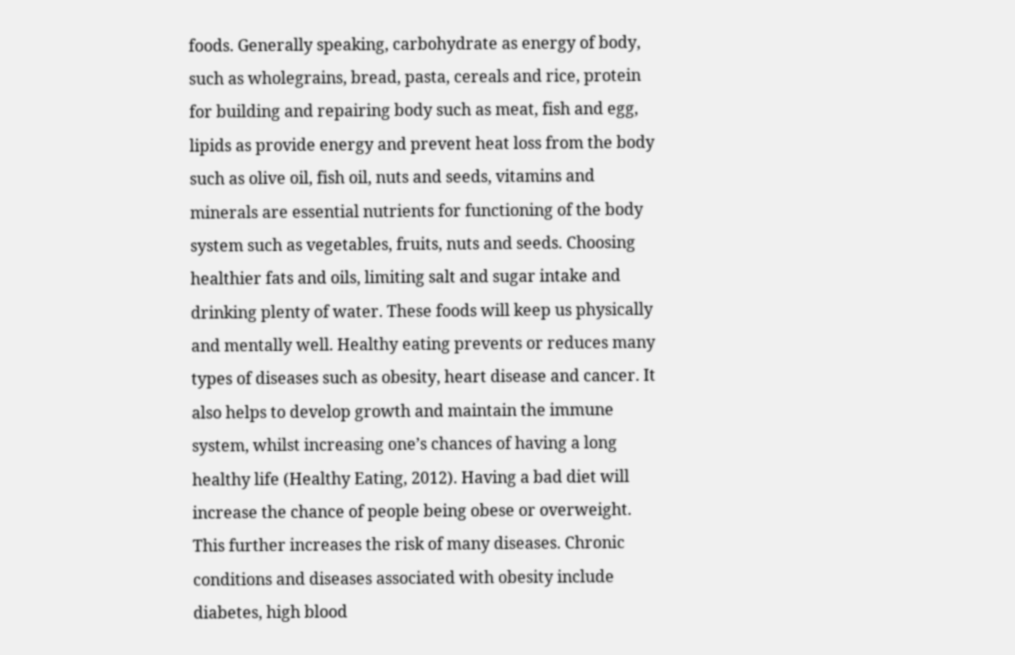foods. Generally speaking, carbohydrate as energy of body, such as wholegrains, bread, pasta, cereals and rice, protein for building and repairing body such as meat, fish and egg, lipids as provide energy and prevent heat loss from the body such as olive oil, fish oil, nuts and seeds, vitamins and minerals are essential nutrients for functioning of the body system such as vegetables, fruits, nuts and seeds. Choosing healthier fats and oils, limiting salt and sugar intake and drinking plenty of water. These foods will keep us physically and mentally well. Healthy eating prevents or reduces many types of diseases such as obesity, heart disease and cancer. It also helps to develop growth and maintain the immune system, whilst increasing one’s chances of having a long healthy life (Healthy Eating, 2012). Having a bad diet will increase the chance of people being obese or overweight. This further increases the risk of many diseases. Chronic conditions and diseases associated with obesity include diabetes, high blood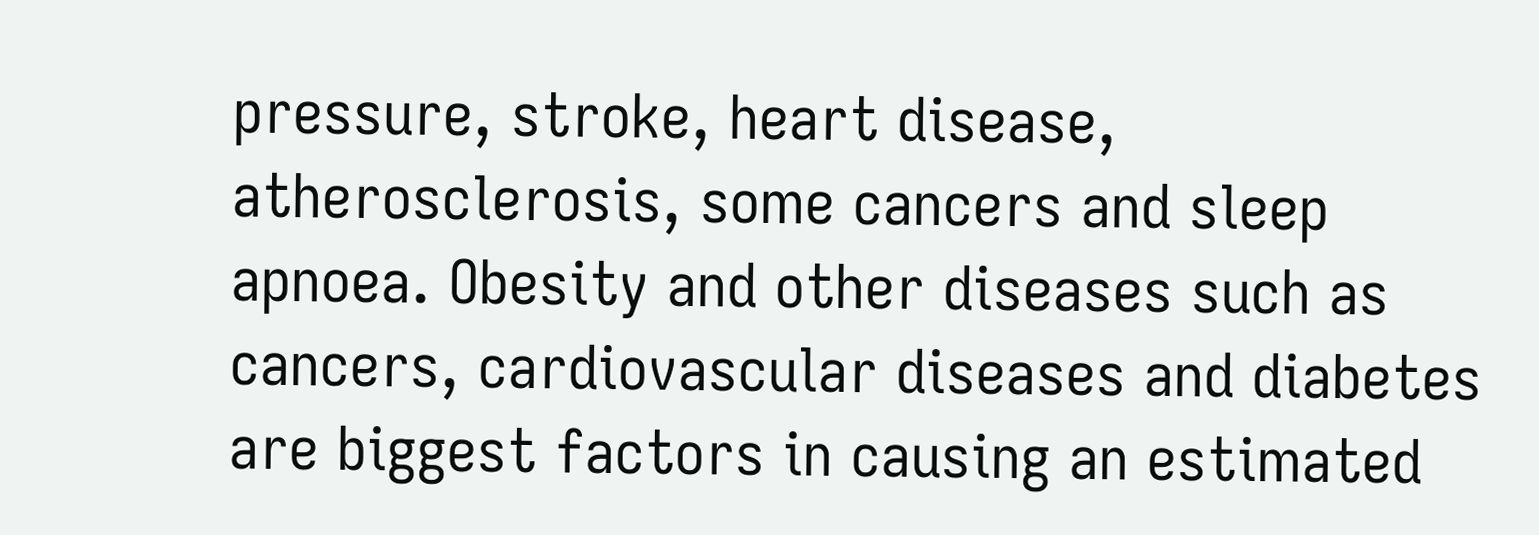pressure, stroke, heart disease, atherosclerosis, some cancers and sleep apnoea. Obesity and other diseases such as cancers, cardiovascular diseases and diabetes are biggest factors in causing an estimated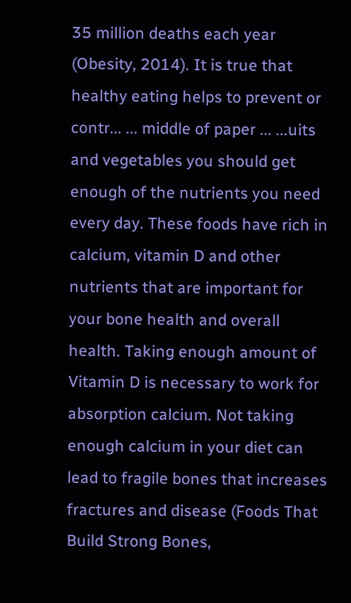35 million deaths each year (Obesity, 2014). It is true that healthy eating helps to prevent or contr... ... middle of paper ... ...uits and vegetables you should get enough of the nutrients you need every day. These foods have rich in calcium, vitamin D and other nutrients that are important for your bone health and overall health. Taking enough amount of Vitamin D is necessary to work for absorption calcium. Not taking enough calcium in your diet can lead to fragile bones that increases fractures and disease (Foods That Build Strong Bones,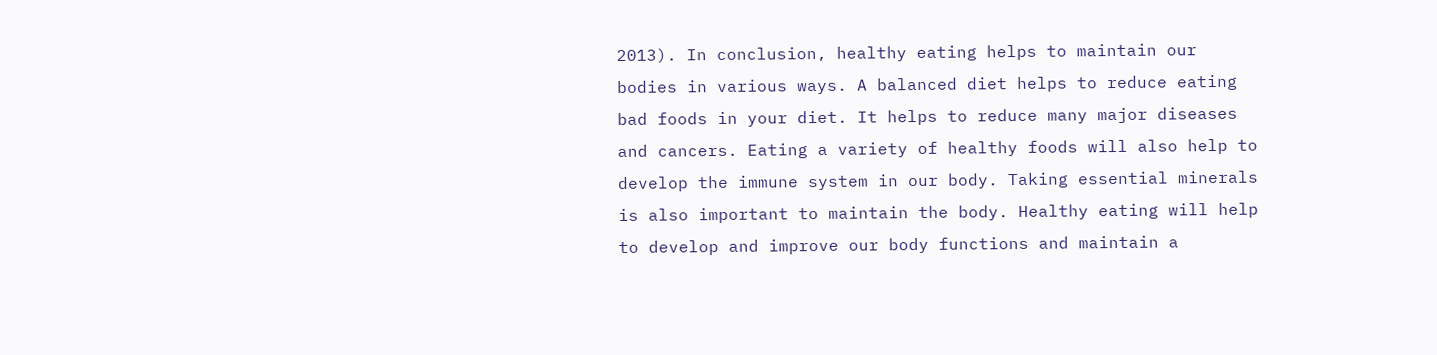2013). In conclusion, healthy eating helps to maintain our bodies in various ways. A balanced diet helps to reduce eating bad foods in your diet. It helps to reduce many major diseases and cancers. Eating a variety of healthy foods will also help to develop the immune system in our body. Taking essential minerals is also important to maintain the body. Healthy eating will help to develop and improve our body functions and maintain a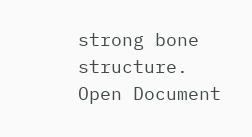strong bone structure.
Open Document